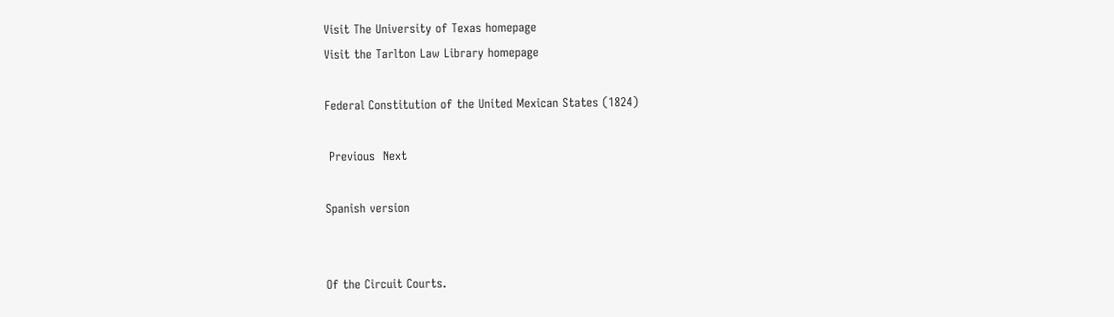Visit The University of Texas homepage
Visit the Tarlton Law Library homepage

Federal Constitution of the United Mexican States (1824)

 Previous  Next

Spanish version


Of the Circuit Courts.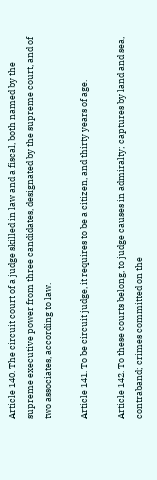Article 140. The circuit court of a judge skilled in law and a fiscal, both named by the supreme executive power from three candidates, designated by the supreme court, and of two associates, according to law.

Article 141. To be circuit judge, it requires to be a citizen, and thirty years of age.

Article 142. To these courts belong, to judge causes in admiralty; captures by land and sea, contraband; crimes committed on the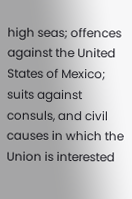high seas; offences against the United States of Mexico; suits against consuls, and civil causes in which the Union is interested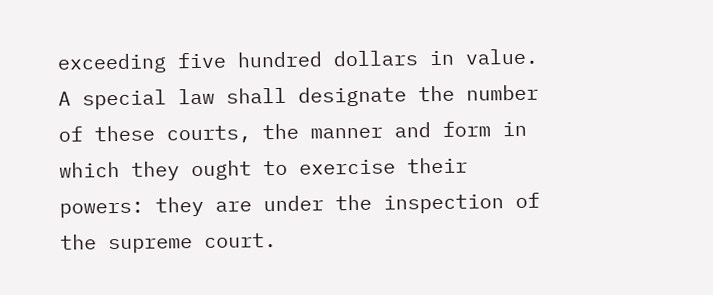exceeding five hundred dollars in value. A special law shall designate the number of these courts, the manner and form in which they ought to exercise their powers: they are under the inspection of the supreme court.